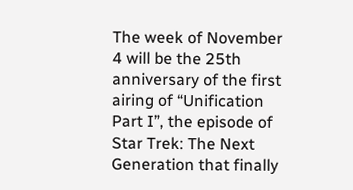The week of November 4 will be the 25th anniversary of the first airing of “Unification Part I”, the episode of Star Trek: The Next Generation that finally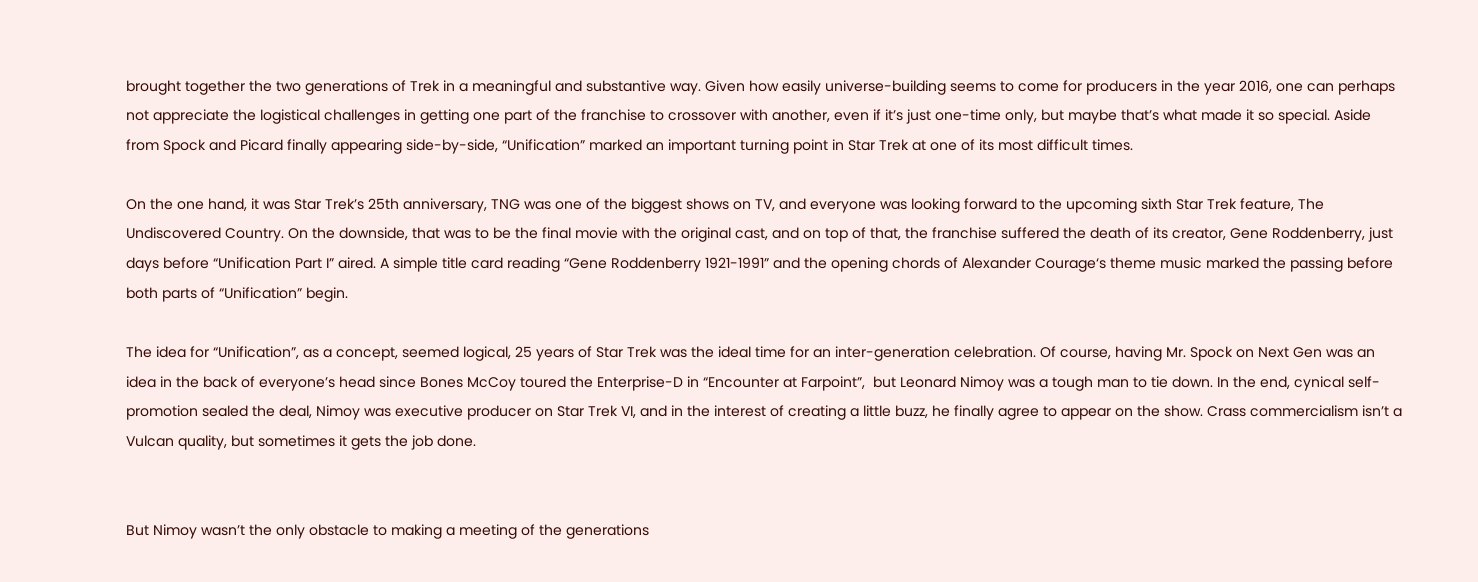brought together the two generations of Trek in a meaningful and substantive way. Given how easily universe-building seems to come for producers in the year 2016, one can perhaps not appreciate the logistical challenges in getting one part of the franchise to crossover with another, even if it’s just one-time only, but maybe that’s what made it so special. Aside from Spock and Picard finally appearing side-by-side, “Unification” marked an important turning point in Star Trek at one of its most difficult times.

On the one hand, it was Star Trek’s 25th anniversary, TNG was one of the biggest shows on TV, and everyone was looking forward to the upcoming sixth Star Trek feature, The Undiscovered Country. On the downside, that was to be the final movie with the original cast, and on top of that, the franchise suffered the death of its creator, Gene Roddenberry, just days before “Unification Part I” aired. A simple title card reading “Gene Roddenberry 1921-1991” and the opening chords of Alexander Courage‘s theme music marked the passing before both parts of “Unification” begin.

The idea for “Unification”, as a concept, seemed logical, 25 years of Star Trek was the ideal time for an inter-generation celebration. Of course, having Mr. Spock on Next Gen was an idea in the back of everyone’s head since Bones McCoy toured the Enterprise-D in “Encounter at Farpoint”,  but Leonard Nimoy was a tough man to tie down. In the end, cynical self-promotion sealed the deal, Nimoy was executive producer on Star Trek VI, and in the interest of creating a little buzz, he finally agree to appear on the show. Crass commercialism isn’t a Vulcan quality, but sometimes it gets the job done.


But Nimoy wasn’t the only obstacle to making a meeting of the generations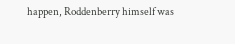happen, Roddenberry himself was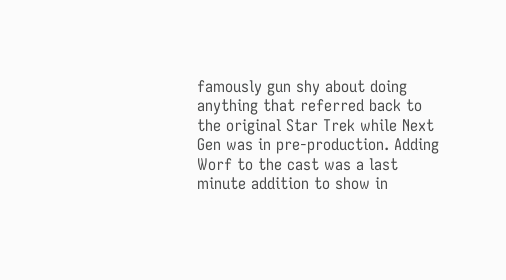famously gun shy about doing anything that referred back to the original Star Trek while Next Gen was in pre-production. Adding Worf to the cast was a last minute addition to show in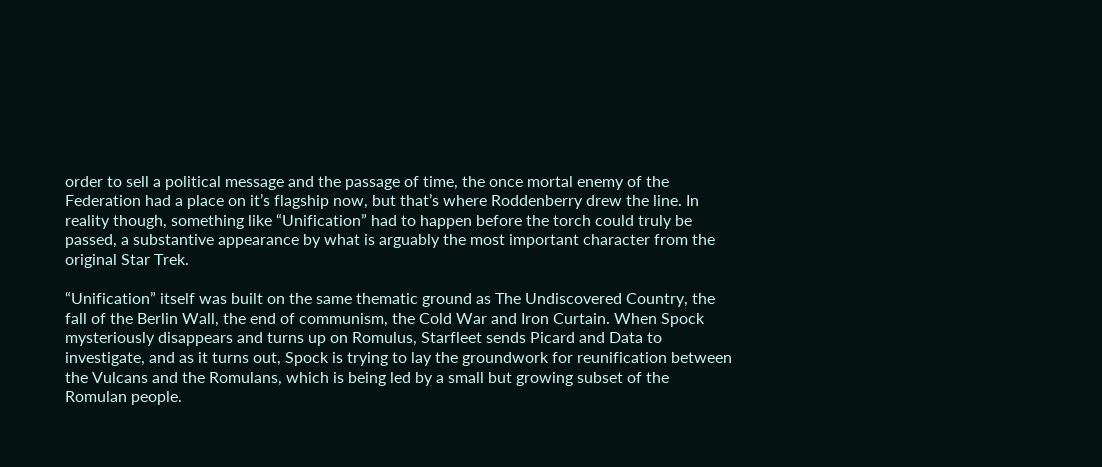order to sell a political message and the passage of time, the once mortal enemy of the Federation had a place on it’s flagship now, but that’s where Roddenberry drew the line. In reality though, something like “Unification” had to happen before the torch could truly be passed, a substantive appearance by what is arguably the most important character from the original Star Trek.

“Unification” itself was built on the same thematic ground as The Undiscovered Country, the fall of the Berlin Wall, the end of communism, the Cold War and Iron Curtain. When Spock mysteriously disappears and turns up on Romulus, Starfleet sends Picard and Data to investigate, and as it turns out, Spock is trying to lay the groundwork for reunification between the Vulcans and the Romulans, which is being led by a small but growing subset of the Romulan people.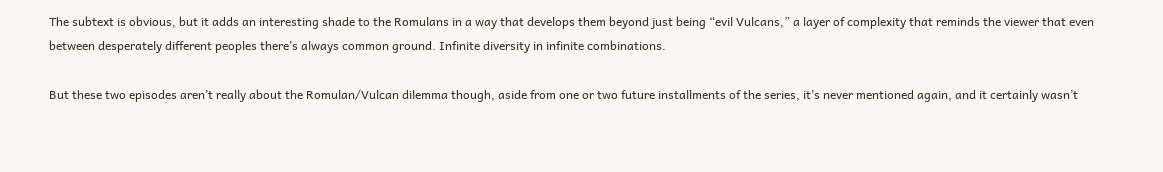The subtext is obvious, but it adds an interesting shade to the Romulans in a way that develops them beyond just being “evil Vulcans,” a layer of complexity that reminds the viewer that even between desperately different peoples there’s always common ground. Infinite diversity in infinite combinations.

But these two episodes aren’t really about the Romulan/Vulcan dilemma though, aside from one or two future installments of the series, it’s never mentioned again, and it certainly wasn’t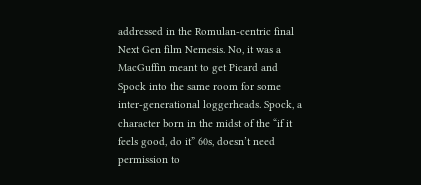addressed in the Romulan-centric final Next Gen film Nemesis. No, it was a MacGuffin meant to get Picard and Spock into the same room for some inter-generational loggerheads. Spock, a character born in the midst of the “if it feels good, do it” 60s, doesn’t need permission to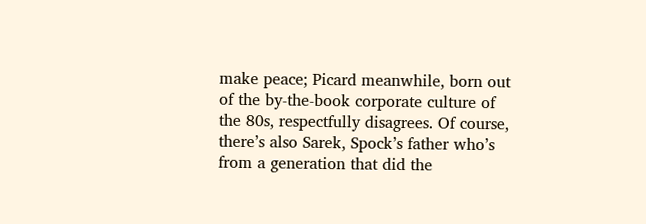make peace; Picard meanwhile, born out of the by-the-book corporate culture of the 80s, respectfully disagrees. Of course, there’s also Sarek, Spock’s father who’s from a generation that did the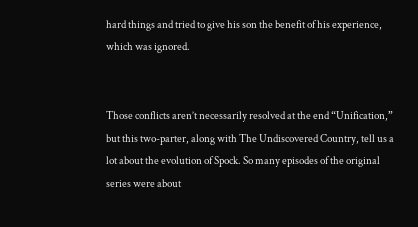hard things and tried to give his son the benefit of his experience, which was ignored.


Those conflicts aren’t necessarily resolved at the end “Unification,” but this two-parter, along with The Undiscovered Country, tell us a lot about the evolution of Spock. So many episodes of the original series were about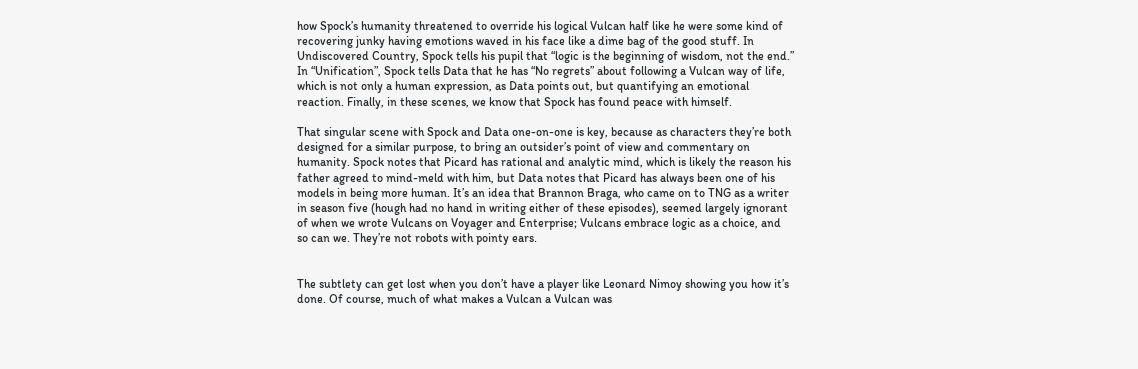how Spock’s humanity threatened to override his logical Vulcan half like he were some kind of recovering junky having emotions waved in his face like a dime bag of the good stuff. In Undiscovered Country, Spock tells his pupil that “logic is the beginning of wisdom, not the end.” In “Unification”, Spock tells Data that he has “No regrets” about following a Vulcan way of life, which is not only a human expression, as Data points out, but quantifying an emotional reaction. Finally, in these scenes, we know that Spock has found peace with himself.

That singular scene with Spock and Data one-on-one is key, because as characters they’re both designed for a similar purpose, to bring an outsider’s point of view and commentary on humanity. Spock notes that Picard has rational and analytic mind, which is likely the reason his father agreed to mind-meld with him, but Data notes that Picard has always been one of his models in being more human. It’s an idea that Brannon Braga, who came on to TNG as a writer in season five (hough had no hand in writing either of these episodes), seemed largely ignorant of when we wrote Vulcans on Voyager and Enterprise; Vulcans embrace logic as a choice, and so can we. They’re not robots with pointy ears.


The subtlety can get lost when you don’t have a player like Leonard Nimoy showing you how it’s done. Of course, much of what makes a Vulcan a Vulcan was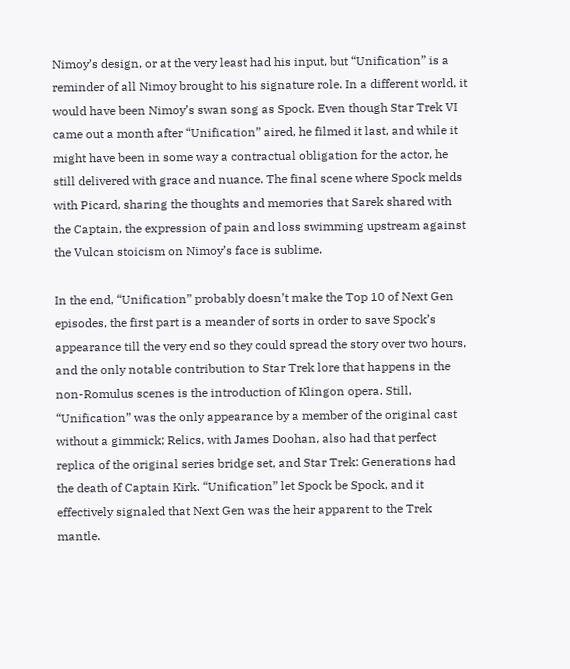Nimoy’s design, or at the very least had his input, but “Unification” is a reminder of all Nimoy brought to his signature role. In a different world, it would have been Nimoy’s swan song as Spock. Even though Star Trek VI came out a month after “Unification” aired, he filmed it last, and while it might have been in some way a contractual obligation for the actor, he still delivered with grace and nuance. The final scene where Spock melds with Picard, sharing the thoughts and memories that Sarek shared with the Captain, the expression of pain and loss swimming upstream against the Vulcan stoicism on Nimoy’s face is sublime.

In the end, “Unification” probably doesn’t make the Top 10 of Next Gen episodes, the first part is a meander of sorts in order to save Spock’s appearance till the very end so they could spread the story over two hours, and the only notable contribution to Star Trek lore that happens in the non-Romulus scenes is the introduction of Klingon opera. Still, “Unification” was the only appearance by a member of the original cast without a gimmick; Relics, with James Doohan, also had that perfect replica of the original series bridge set, and Star Trek: Generations had the death of Captain Kirk. “Unification” let Spock be Spock, and it effectively signaled that Next Gen was the heir apparent to the Trek mantle.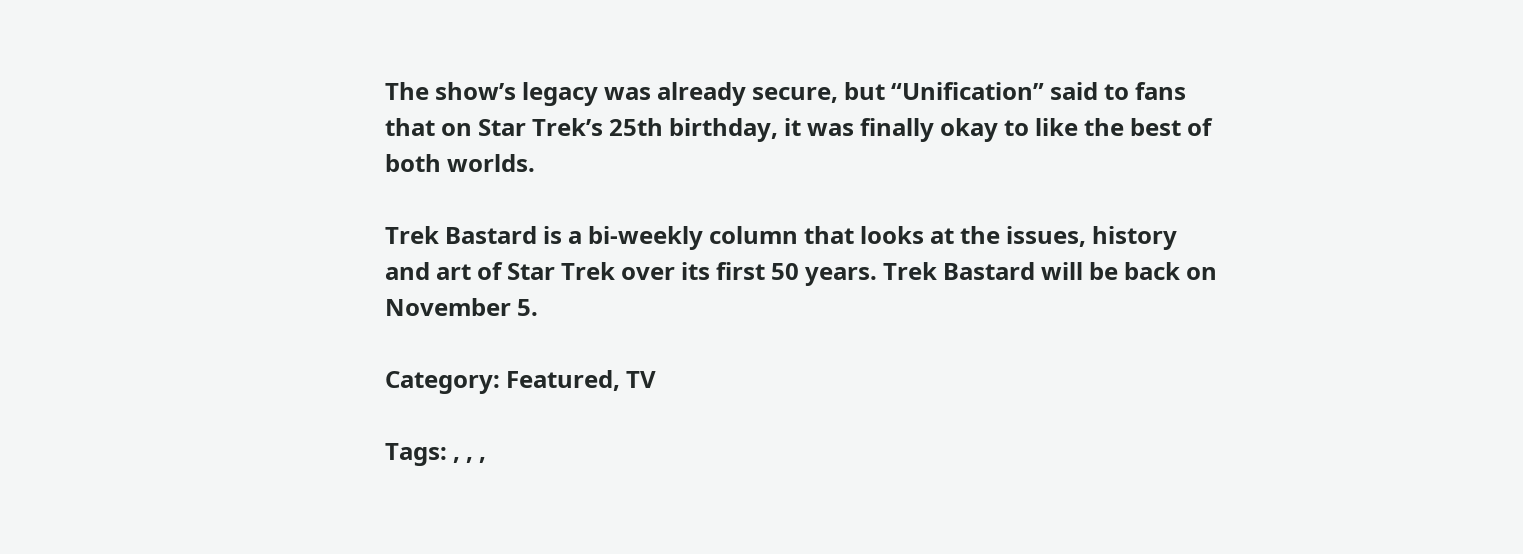The show’s legacy was already secure, but “Unification” said to fans that on Star Trek’s 25th birthday, it was finally okay to like the best of both worlds.

Trek Bastard is a bi-weekly column that looks at the issues, history and art of Star Trek over its first 50 years. Trek Bastard will be back on November 5.

Category: Featured, TV

Tags: , , ,